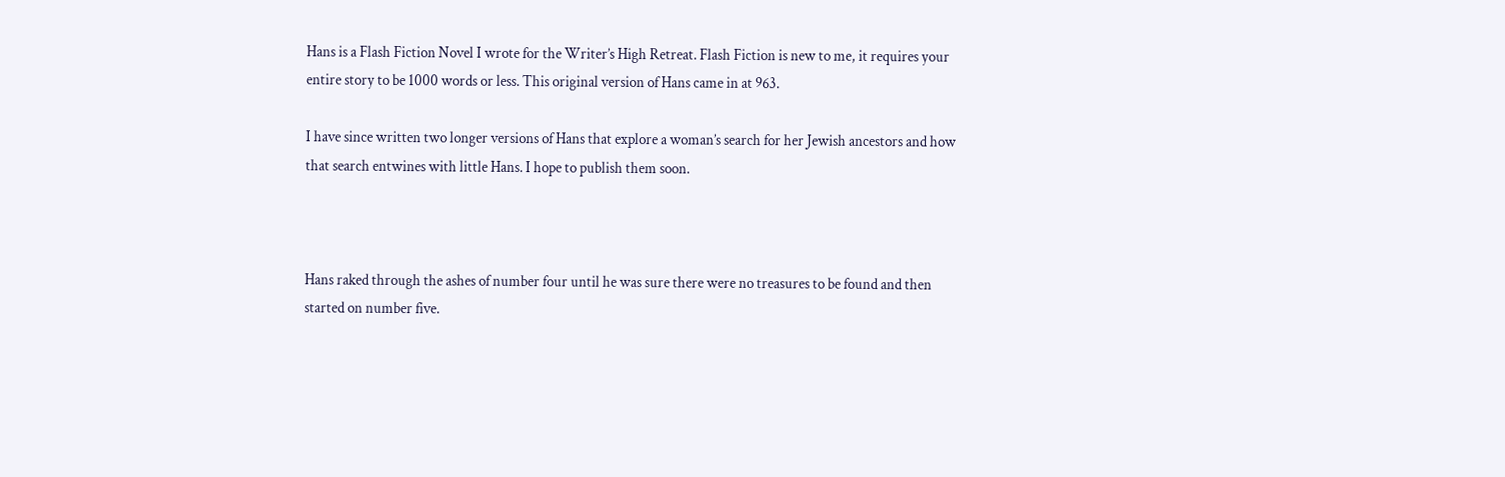Hans is a Flash Fiction Novel I wrote for the Writer’s High Retreat. Flash Fiction is new to me, it requires your entire story to be 1000 words or less. This original version of Hans came in at 963.

I have since written two longer versions of Hans that explore a woman’s search for her Jewish ancestors and how that search entwines with little Hans. I hope to publish them soon.



Hans raked through the ashes of number four until he was sure there were no treasures to be found and then started on number five.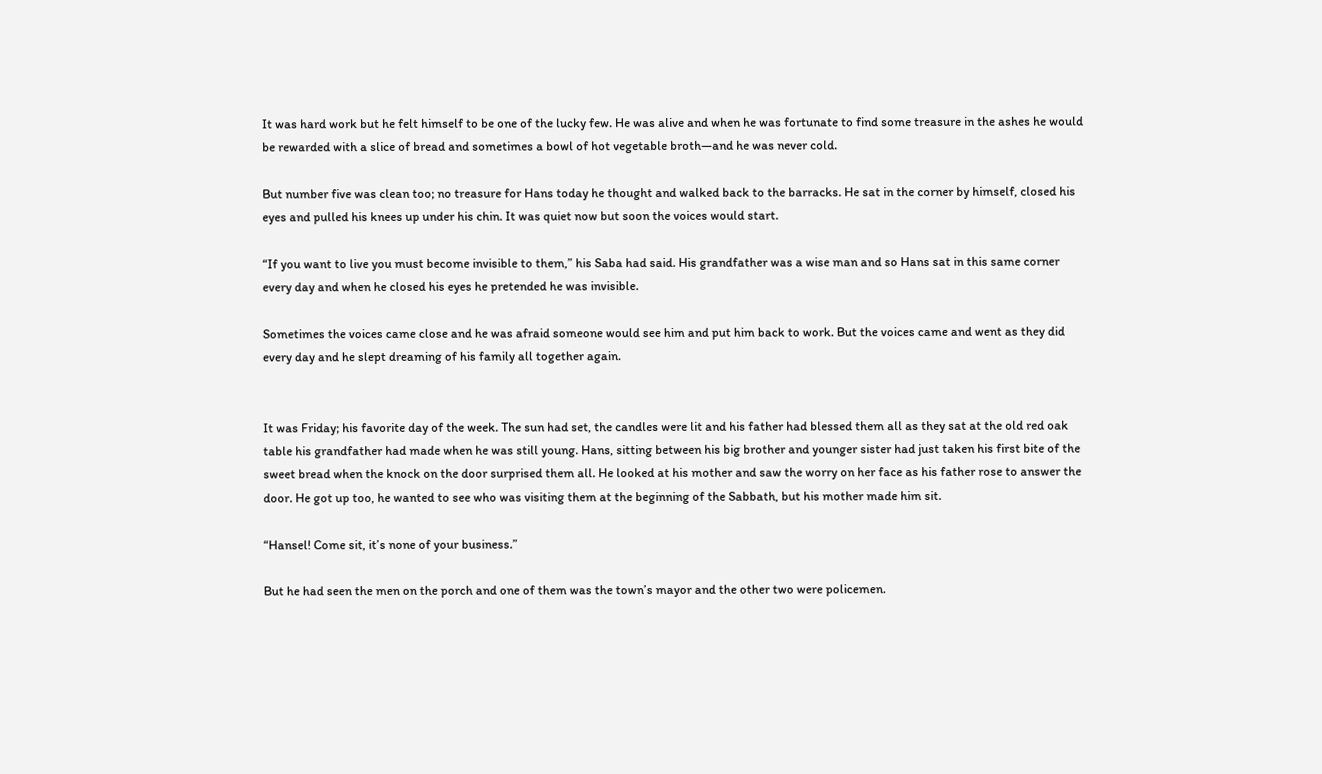It was hard work but he felt himself to be one of the lucky few. He was alive and when he was fortunate to find some treasure in the ashes he would be rewarded with a slice of bread and sometimes a bowl of hot vegetable broth—and he was never cold.

But number five was clean too; no treasure for Hans today he thought and walked back to the barracks. He sat in the corner by himself, closed his eyes and pulled his knees up under his chin. It was quiet now but soon the voices would start.

“If you want to live you must become invisible to them,” his Saba had said. His grandfather was a wise man and so Hans sat in this same corner every day and when he closed his eyes he pretended he was invisible.

Sometimes the voices came close and he was afraid someone would see him and put him back to work. But the voices came and went as they did every day and he slept dreaming of his family all together again.


It was Friday; his favorite day of the week. The sun had set, the candles were lit and his father had blessed them all as they sat at the old red oak table his grandfather had made when he was still young. Hans, sitting between his big brother and younger sister had just taken his first bite of the sweet bread when the knock on the door surprised them all. He looked at his mother and saw the worry on her face as his father rose to answer the door. He got up too, he wanted to see who was visiting them at the beginning of the Sabbath, but his mother made him sit.

“Hansel! Come sit, it’s none of your business.”

But he had seen the men on the porch and one of them was the town’s mayor and the other two were policemen.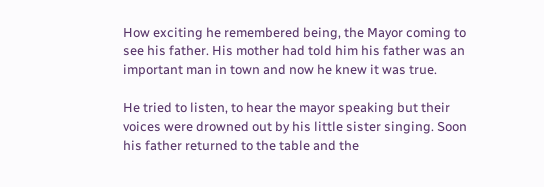How exciting he remembered being, the Mayor coming to see his father. His mother had told him his father was an important man in town and now he knew it was true.

He tried to listen, to hear the mayor speaking but their voices were drowned out by his little sister singing. Soon his father returned to the table and the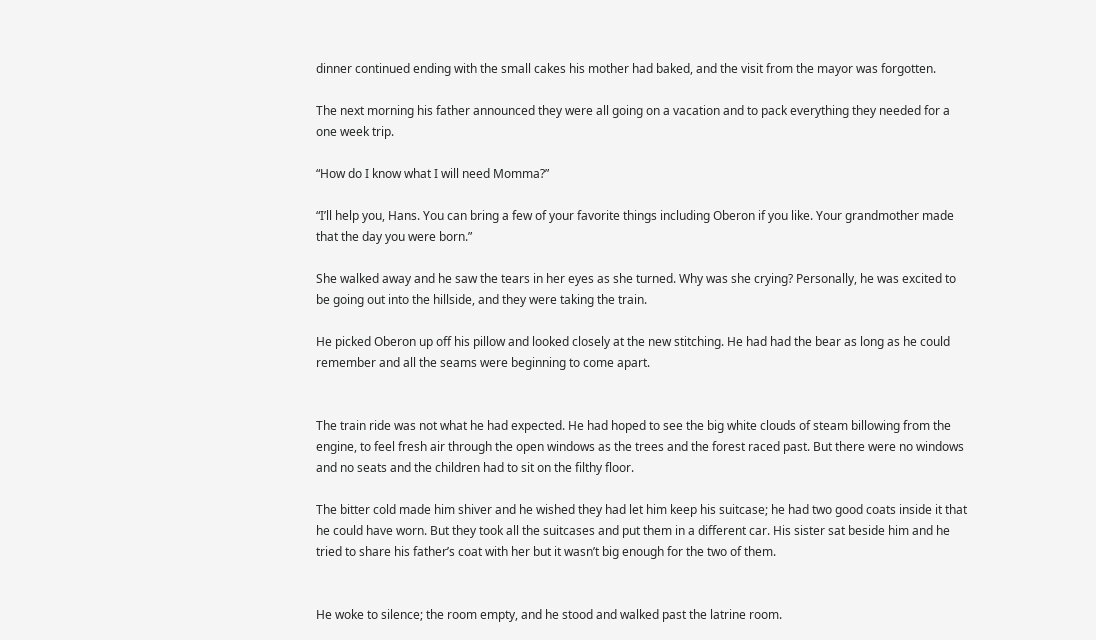dinner continued ending with the small cakes his mother had baked, and the visit from the mayor was forgotten.

The next morning his father announced they were all going on a vacation and to pack everything they needed for a one week trip.

“How do I know what I will need Momma?”

“I’ll help you, Hans. You can bring a few of your favorite things including Oberon if you like. Your grandmother made that the day you were born.”

She walked away and he saw the tears in her eyes as she turned. Why was she crying? Personally, he was excited to be going out into the hillside, and they were taking the train.

He picked Oberon up off his pillow and looked closely at the new stitching. He had had the bear as long as he could remember and all the seams were beginning to come apart.


The train ride was not what he had expected. He had hoped to see the big white clouds of steam billowing from the engine, to feel fresh air through the open windows as the trees and the forest raced past. But there were no windows and no seats and the children had to sit on the filthy floor.

The bitter cold made him shiver and he wished they had let him keep his suitcase; he had two good coats inside it that he could have worn. But they took all the suitcases and put them in a different car. His sister sat beside him and he tried to share his father’s coat with her but it wasn’t big enough for the two of them.


He woke to silence; the room empty, and he stood and walked past the latrine room.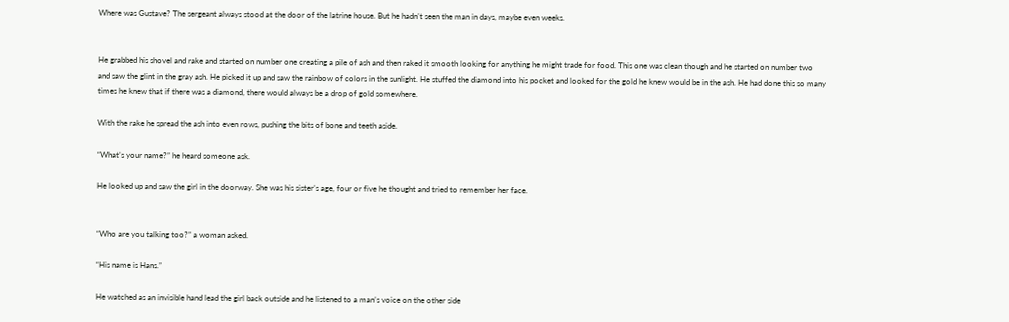Where was Gustave? The sergeant always stood at the door of the latrine house. But he hadn’t seen the man in days, maybe even weeks.


He grabbed his shovel and rake and started on number one creating a pile of ash and then raked it smooth looking for anything he might trade for food. This one was clean though and he started on number two and saw the glint in the gray ash. He picked it up and saw the rainbow of colors in the sunlight. He stuffed the diamond into his pocket and looked for the gold he knew would be in the ash. He had done this so many times he knew that if there was a diamond, there would always be a drop of gold somewhere.

With the rake he spread the ash into even rows, pushing the bits of bone and teeth aside.

“What’s your name?” he heard someone ask.

He looked up and saw the girl in the doorway. She was his sister’s age, four or five he thought and tried to remember her face.


“Who are you talking too?” a woman asked.

“His name is Hans.”

He watched as an invisible hand lead the girl back outside and he listened to a man’s voice on the other side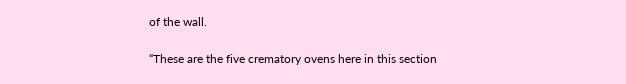of the wall.

“These are the five crematory ovens here in this section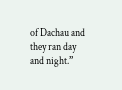of Dachau and they ran day and night.”